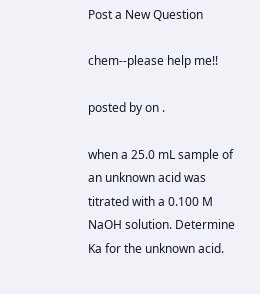Post a New Question

chem--please help me!!

posted by on .

when a 25.0 mL sample of an unknown acid was titrated with a 0.100 M NaOH solution. Determine Ka for the unknown acid.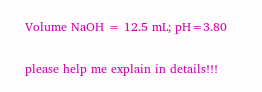Volume NaOH = 12.5 mL; pH=3.80

please help me explain in details!!!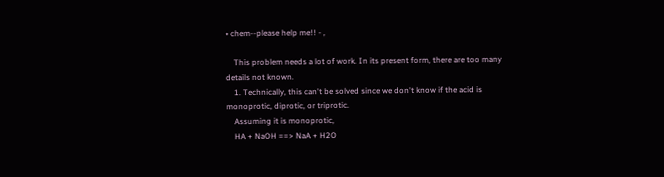• chem--please help me!! - ,

    This problem needs a lot of work. In its present form, there are too many details not known.
    1. Technically, this can't be solved since we don't know if the acid is monoprotic, diprotic, or triprotic.
    Assuming it is monoprotic,
    HA + NaOH ==> NaA + H2O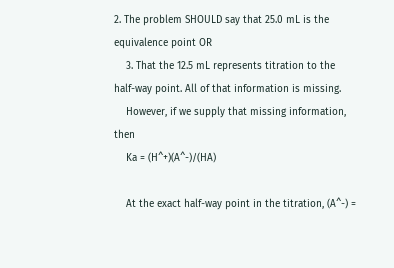2. The problem SHOULD say that 25.0 mL is the equivalence point OR
    3. That the 12.5 mL represents titration to the half-way point. All of that information is missing.
    However, if we supply that missing information, then
    Ka = (H^+)(A^-)/(HA)

    At the exact half-way point in the titration, (A^-) =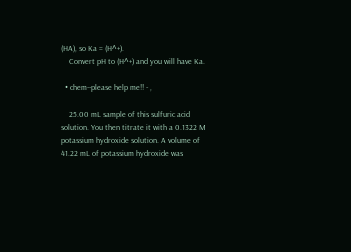(HA), so Ka = (H^+).
    Convert pH to (H^+) and you will have Ka.

  • chem--please help me!! - ,

    25.00 mL sample of this sulfuric acid solution. You then titrate it with a 0.1322 M potassium hydroxide solution. A volume of 41.22 mL of potassium hydroxide was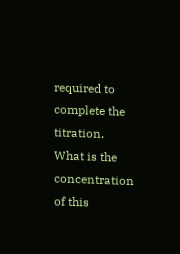required to complete the titration. What is the concentration of this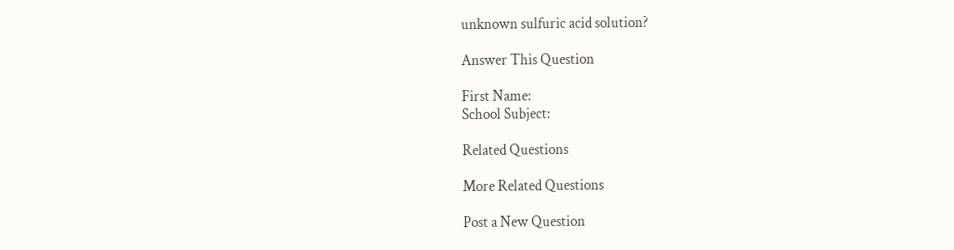unknown sulfuric acid solution?

Answer This Question

First Name:
School Subject:

Related Questions

More Related Questions

Post a New Question